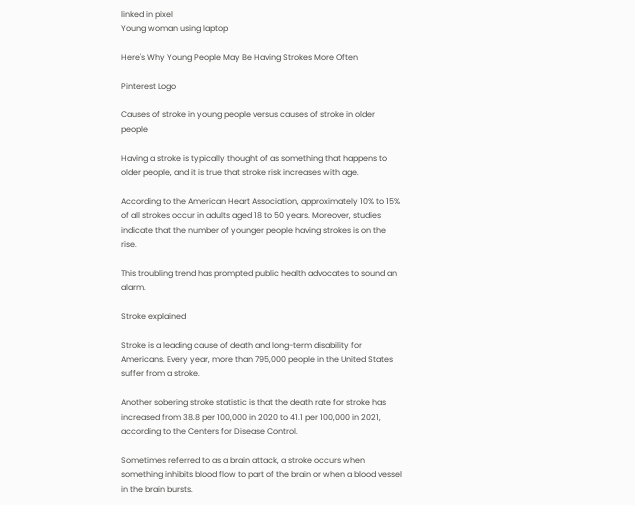linked in pixel
Young woman using laptop

Here's Why Young People May Be Having Strokes More Often

Pinterest Logo

Causes of stroke in young people versus causes of stroke in older people

Having a stroke is typically thought of as something that happens to older people, and it is true that stroke risk increases with age.

According to the American Heart Association, approximately 10% to 15% of all strokes occur in adults aged 18 to 50 years. Moreover, studies indicate that the number of younger people having strokes is on the rise.

This troubling trend has prompted public health advocates to sound an alarm.

Stroke explained

Stroke is a leading cause of death and long-term disability for Americans. Every year, more than 795,000 people in the United States suffer from a stroke.

Another sobering stroke statistic is that the death rate for stroke has increased from 38.8 per 100,000 in 2020 to 41.1 per 100,000 in 2021, according to the Centers for Disease Control.

Sometimes referred to as a brain attack, a stroke occurs when something inhibits blood flow to part of the brain or when a blood vessel in the brain bursts.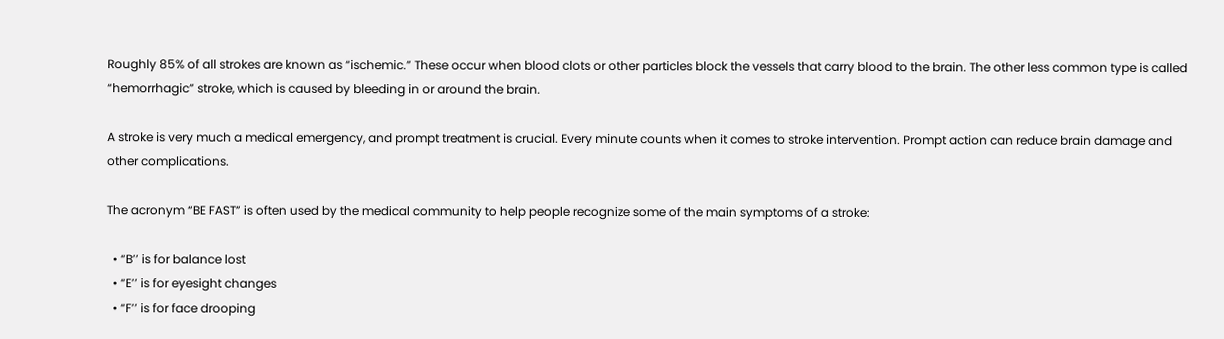Roughly 85% of all strokes are known as “ischemic.” These occur when blood clots or other particles block the vessels that carry blood to the brain. The other less common type is called “hemorrhagic” stroke, which is caused by bleeding in or around the brain.

A stroke is very much a medical emergency, and prompt treatment is crucial. Every minute counts when it comes to stroke intervention. Prompt action can reduce brain damage and other complications.

The acronym “BE FAST” is often used by the medical community to help people recognize some of the main symptoms of a stroke:

  • “B’’ is for balance lost
  • “E’’ is for eyesight changes
  • “F’’ is for face drooping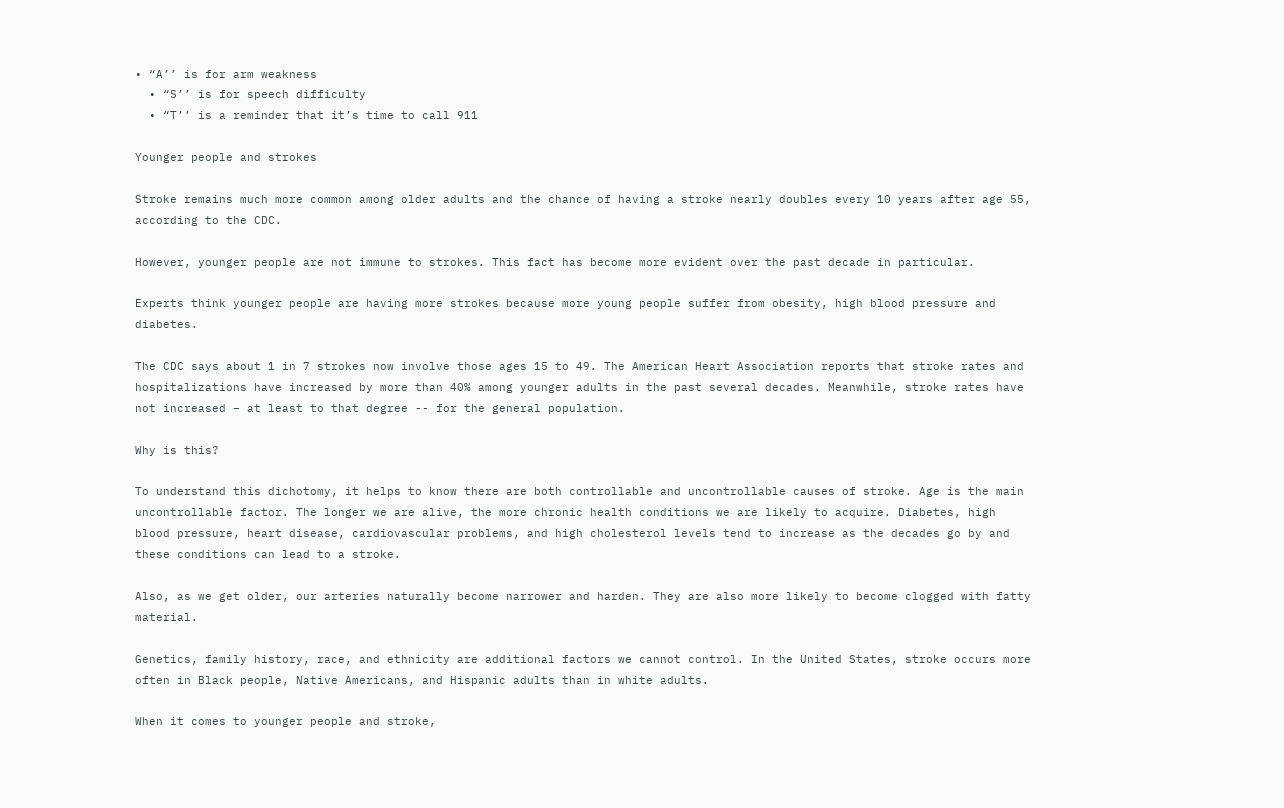• “A’’ is for arm weakness
  • “S’’ is for speech difficulty
  • “T’’ is a reminder that it’s time to call 911

Younger people and strokes

Stroke remains much more common among older adults and the chance of having a stroke nearly doubles every 10 years after age 55, according to the CDC.

However, younger people are not immune to strokes. This fact has become more evident over the past decade in particular.

Experts think younger people are having more strokes because more young people suffer from obesity, high blood pressure and diabetes.

The CDC says about 1 in 7 strokes now involve those ages 15 to 49. The American Heart Association reports that stroke rates and hospitalizations have increased by more than 40% among younger adults in the past several decades. Meanwhile, stroke rates have not increased – at least to that degree -- for the general population.

Why is this?

To understand this dichotomy, it helps to know there are both controllable and uncontrollable causes of stroke. Age is the main uncontrollable factor. The longer we are alive, the more chronic health conditions we are likely to acquire. Diabetes, high blood pressure, heart disease, cardiovascular problems, and high cholesterol levels tend to increase as the decades go by and these conditions can lead to a stroke.

Also, as we get older, our arteries naturally become narrower and harden. They are also more likely to become clogged with fatty material.

Genetics, family history, race, and ethnicity are additional factors we cannot control. In the United States, stroke occurs more often in Black people, Native Americans, and Hispanic adults than in white adults.

When it comes to younger people and stroke,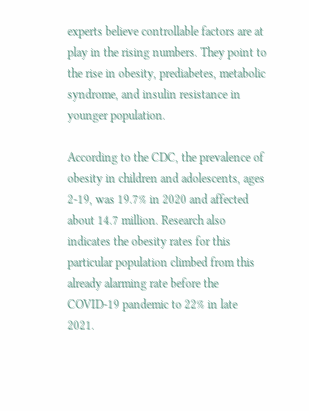experts believe controllable factors are at play in the rising numbers. They point to the rise in obesity, prediabetes, metabolic syndrome, and insulin resistance in younger population.

According to the CDC, the prevalence of obesity in children and adolescents, ages 2-19, was 19.7% in 2020 and affected about 14.7 million. Research also indicates the obesity rates for this particular population climbed from this already alarming rate before the COVID-19 pandemic to 22% in late 2021.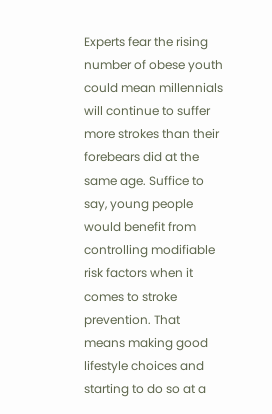Experts fear the rising number of obese youth could mean millennials will continue to suffer more strokes than their forebears did at the same age. Suffice to say, young people would benefit from controlling modifiable risk factors when it comes to stroke prevention. That means making good lifestyle choices and starting to do so at a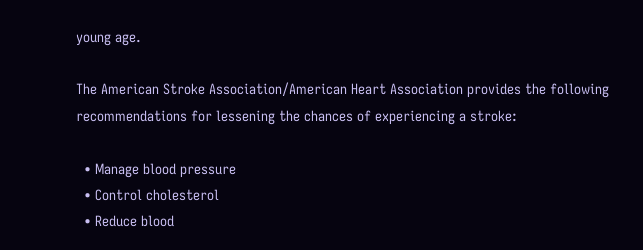young age.

The American Stroke Association/American Heart Association provides the following recommendations for lessening the chances of experiencing a stroke:

  • Manage blood pressure
  • Control cholesterol
  • Reduce blood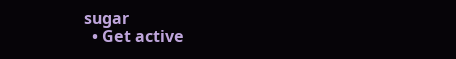sugar
  • Get active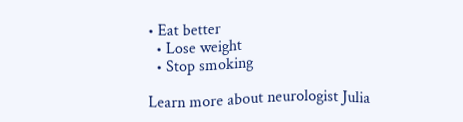• Eat better
  • Lose weight
  • Stop smoking

Learn more about neurologist Julia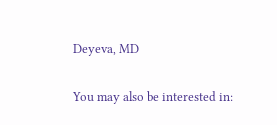Deyeva, MD


You may also be interested in: